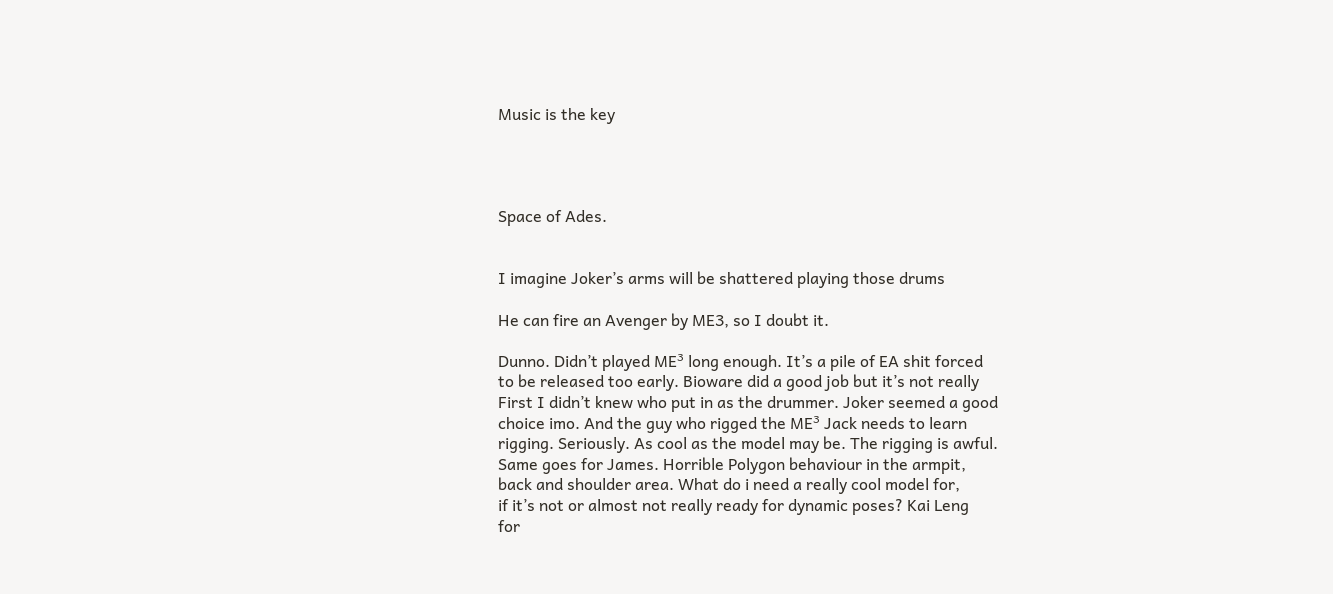Music is the key




Space of Ades.


I imagine Joker’s arms will be shattered playing those drums

He can fire an Avenger by ME3, so I doubt it.

Dunno. Didn’t played ME³ long enough. It’s a pile of EA shit forced
to be released too early. Bioware did a good job but it’s not really
First I didn’t knew who put in as the drummer. Joker seemed a good
choice imo. And the guy who rigged the ME³ Jack needs to learn
rigging. Seriously. As cool as the model may be. The rigging is awful.
Same goes for James. Horrible Polygon behaviour in the armpit,
back and shoulder area. What do i need a really cool model for,
if it’s not or almost not really ready for dynamic poses? Kai Leng
for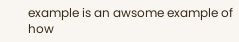example is an awsome example of how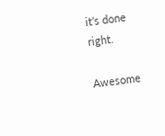it’s done right.

Awesome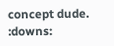concept dude. :downs: